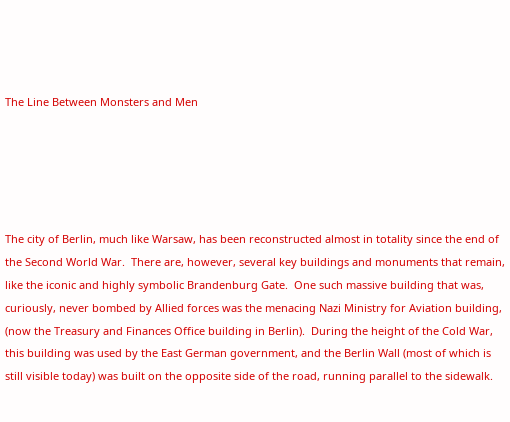The Line Between Monsters and Men





The city of Berlin, much like Warsaw, has been reconstructed almost in totality since the end of the Second World War.  There are, however, several key buildings and monuments that remain, like the iconic and highly symbolic Brandenburg Gate.  One such massive building that was, curiously, never bombed by Allied forces was the menacing Nazi Ministry for Aviation building, (now the Treasury and Finances Office building in Berlin).  During the height of the Cold War, this building was used by the East German government, and the Berlin Wall (most of which is still visible today) was built on the opposite side of the road, running parallel to the sidewalk.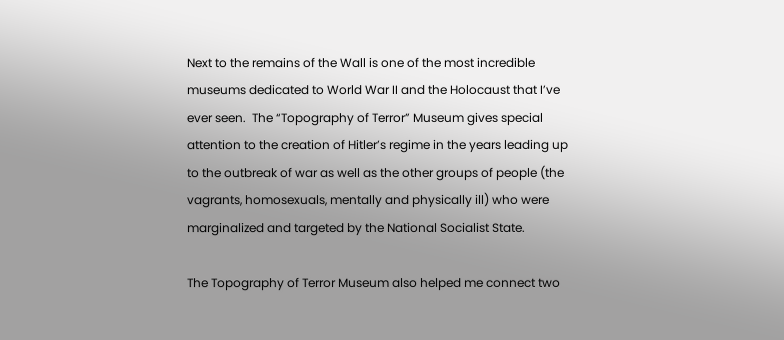Next to the remains of the Wall is one of the most incredible museums dedicated to World War II and the Holocaust that I’ve ever seen.  The “Topography of Terror” Museum gives special attention to the creation of Hitler’s regime in the years leading up to the outbreak of war as well as the other groups of people (the vagrants, homosexuals, mentally and physically ill) who were marginalized and targeted by the National Socialist State.

The Topography of Terror Museum also helped me connect two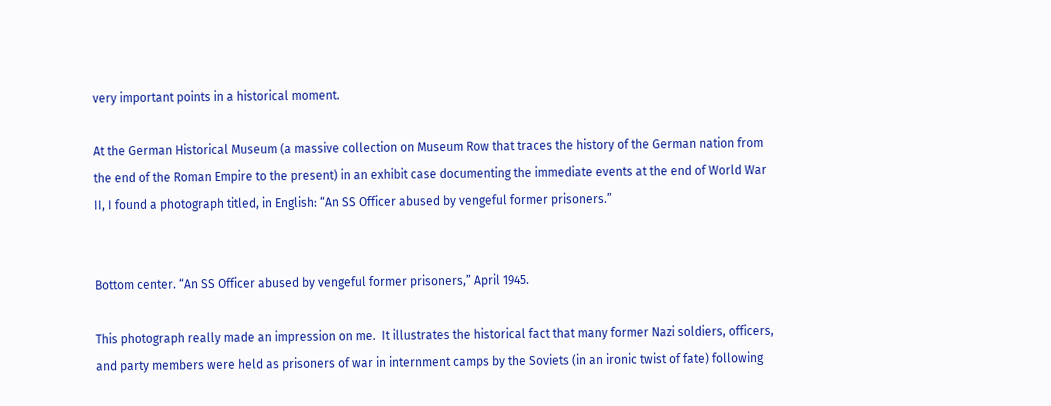very important points in a historical moment.

At the German Historical Museum (a massive collection on Museum Row that traces the history of the German nation from the end of the Roman Empire to the present) in an exhibit case documenting the immediate events at the end of World War II, I found a photograph titled, in English: “An SS Officer abused by vengeful former prisoners.”


Bottom center. “An SS Officer abused by vengeful former prisoners,” April 1945.

This photograph really made an impression on me.  It illustrates the historical fact that many former Nazi soldiers, officers, and party members were held as prisoners of war in internment camps by the Soviets (in an ironic twist of fate) following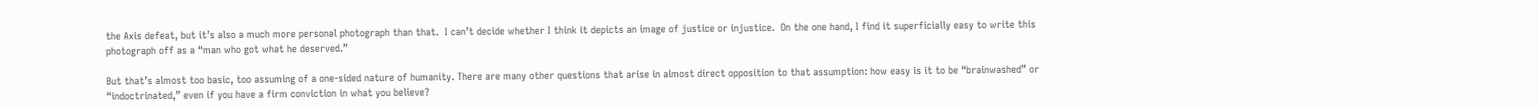the Axis defeat, but it’s also a much more personal photograph than that.  I can’t decide whether I think it depicts an image of justice or injustice.  On the one hand, I find it superficially easy to write this photograph off as a “man who got what he deserved.”

But that’s almost too basic, too assuming of a one-sided nature of humanity. There are many other questions that arise in almost direct opposition to that assumption: how easy is it to be “brainwashed” or “indoctrinated,” even if you have a firm conviction in what you believe?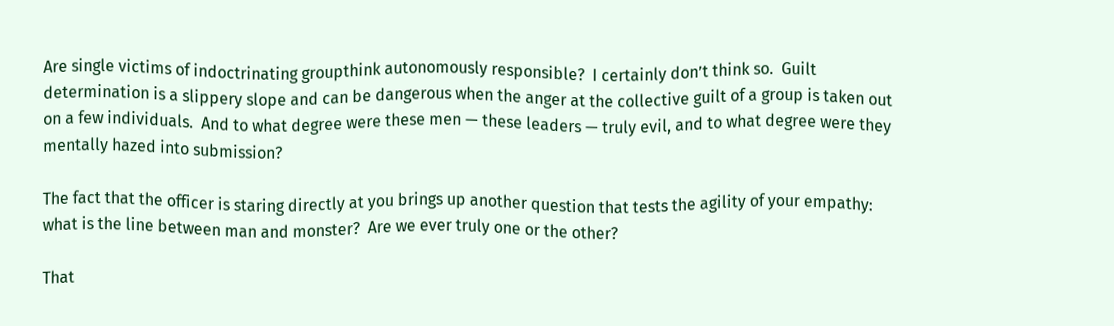Are single victims of indoctrinating groupthink autonomously responsible?  I certainly don’t think so.  Guilt determination is a slippery slope and can be dangerous when the anger at the collective guilt of a group is taken out on a few individuals.  And to what degree were these men — these leaders — truly evil, and to what degree were they mentally hazed into submission?

The fact that the officer is staring directly at you brings up another question that tests the agility of your empathy: what is the line between man and monster?  Are we ever truly one or the other?

That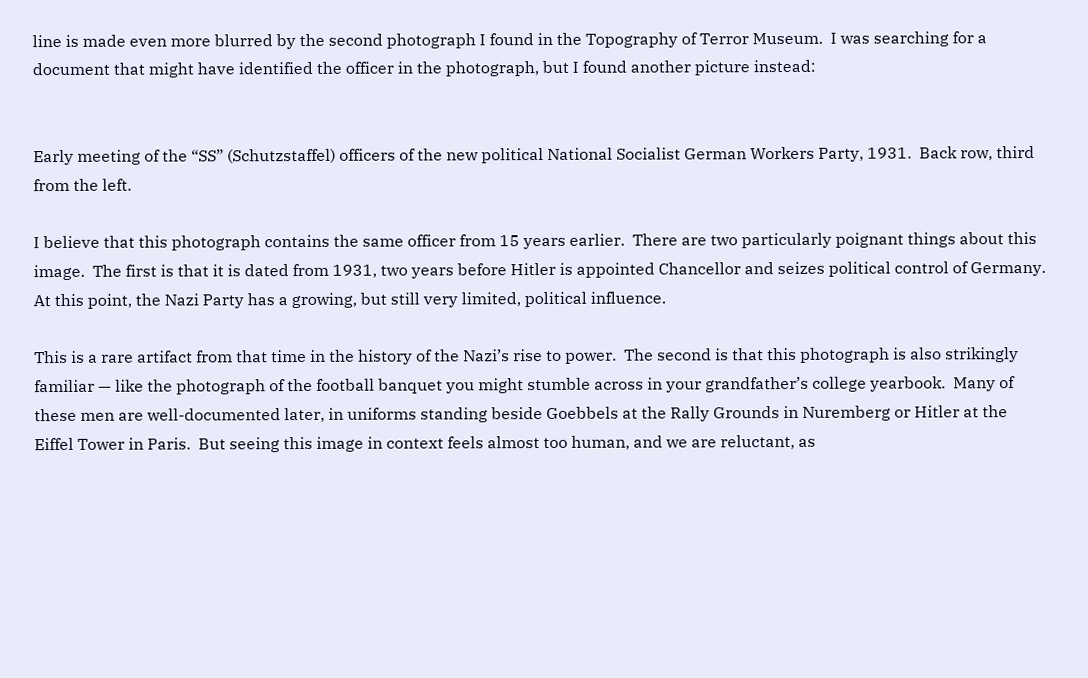line is made even more blurred by the second photograph I found in the Topography of Terror Museum.  I was searching for a document that might have identified the officer in the photograph, but I found another picture instead:


Early meeting of the “SS” (Schutzstaffel) officers of the new political National Socialist German Workers Party, 1931.  Back row, third from the left.

I believe that this photograph contains the same officer from 15 years earlier.  There are two particularly poignant things about this image.  The first is that it is dated from 1931, two years before Hitler is appointed Chancellor and seizes political control of Germany.  At this point, the Nazi Party has a growing, but still very limited, political influence.

This is a rare artifact from that time in the history of the Nazi’s rise to power.  The second is that this photograph is also strikingly familiar — like the photograph of the football banquet you might stumble across in your grandfather’s college yearbook.  Many of these men are well-documented later, in uniforms standing beside Goebbels at the Rally Grounds in Nuremberg or Hitler at the Eiffel Tower in Paris.  But seeing this image in context feels almost too human, and we are reluctant, as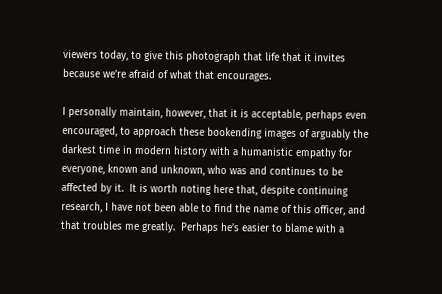viewers today, to give this photograph that life that it invites because we’re afraid of what that encourages.

I personally maintain, however, that it is acceptable, perhaps even encouraged, to approach these bookending images of arguably the darkest time in modern history with a humanistic empathy for everyone, known and unknown, who was and continues to be affected by it.  It is worth noting here that, despite continuing research, I have not been able to find the name of this officer, and that troubles me greatly.  Perhaps he’s easier to blame with a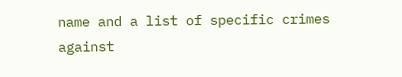name and a list of specific crimes against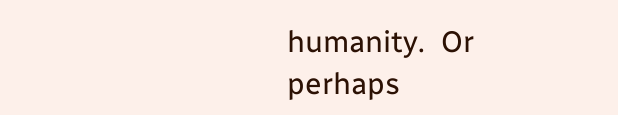humanity.  Or perhaps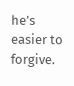he’s easier to forgive.